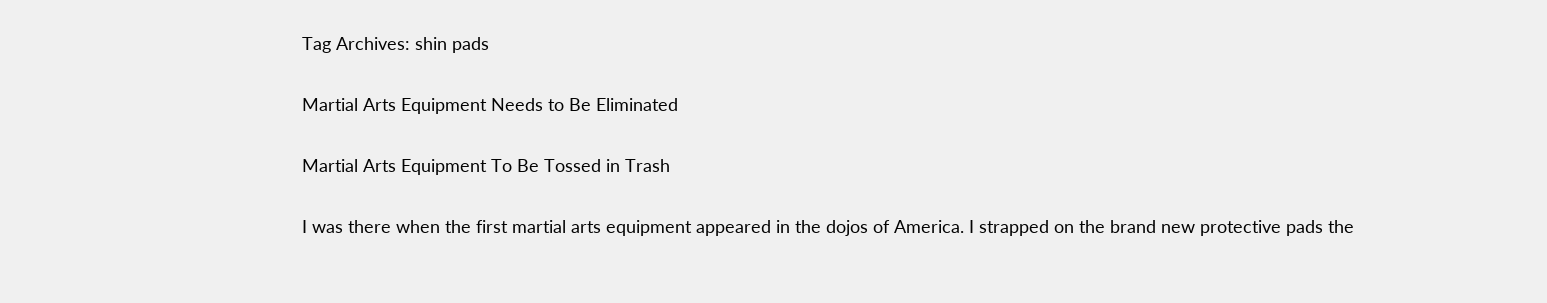Tag Archives: shin pads

Martial Arts Equipment Needs to Be Eliminated

Martial Arts Equipment To Be Tossed in Trash

I was there when the first martial arts equipment appeared in the dojos of America. I strapped on the brand new protective pads the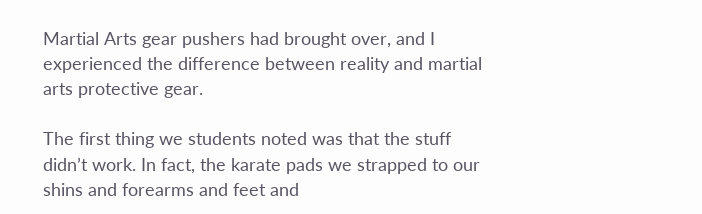Martial Arts gear pushers had brought over, and I experienced the difference between reality and martial arts protective gear.

The first thing we students noted was that the stuff didn’t work. In fact, the karate pads we strapped to our shins and forearms and feet and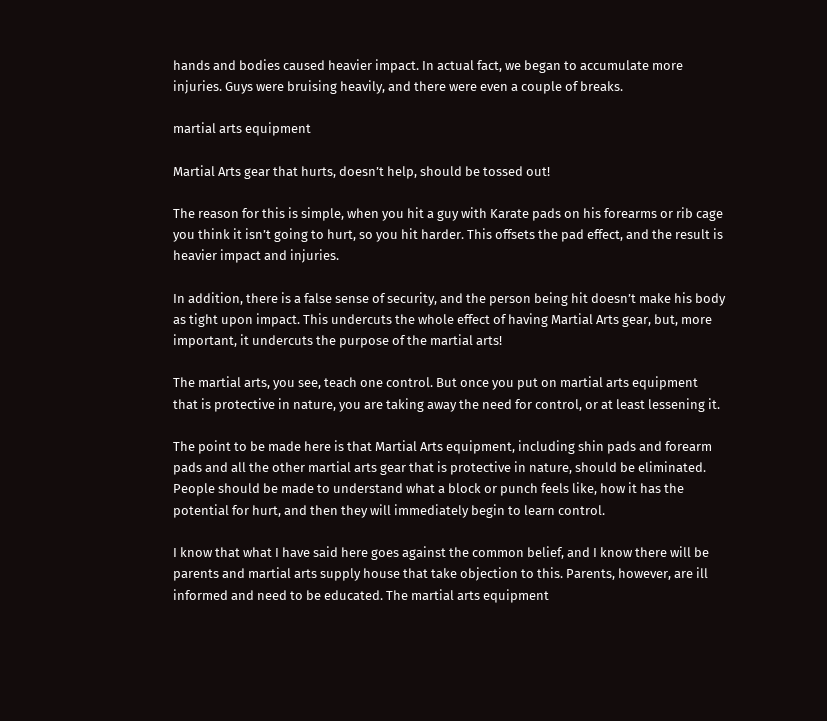hands and bodies caused heavier impact. In actual fact, we began to accumulate more injuries. Guys were bruising heavily, and there were even a couple of breaks.

martial arts equipment

Martial Arts gear that hurts, doesn’t help, should be tossed out!

The reason for this is simple, when you hit a guy with Karate pads on his forearms or rib cage you think it isn’t going to hurt, so you hit harder. This offsets the pad effect, and the result is heavier impact and injuries.

In addition, there is a false sense of security, and the person being hit doesn’t make his body as tight upon impact. This undercuts the whole effect of having Martial Arts gear, but, more important, it undercuts the purpose of the martial arts!

The martial arts, you see, teach one control. But once you put on martial arts equipment that is protective in nature, you are taking away the need for control, or at least lessening it.

The point to be made here is that Martial Arts equipment, including shin pads and forearm pads and all the other martial arts gear that is protective in nature, should be eliminated. People should be made to understand what a block or punch feels like, how it has the potential for hurt, and then they will immediately begin to learn control.

I know that what I have said here goes against the common belief, and I know there will be parents and martial arts supply house that take objection to this. Parents, however, are ill informed and need to be educated. The martial arts equipment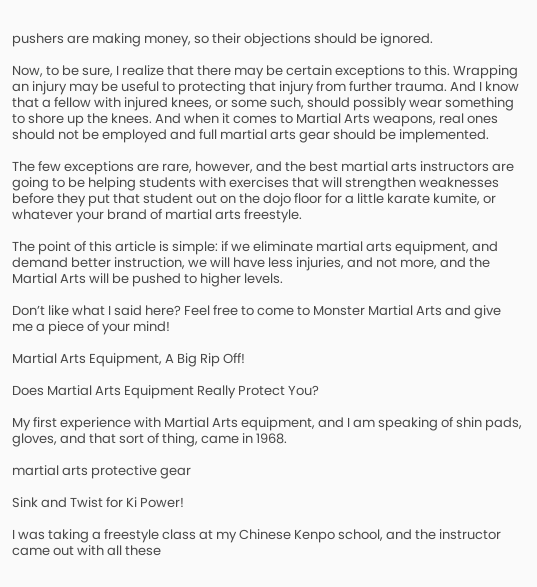pushers are making money, so their objections should be ignored.

Now, to be sure, I realize that there may be certain exceptions to this. Wrapping an injury may be useful to protecting that injury from further trauma. And I know that a fellow with injured knees, or some such, should possibly wear something to shore up the knees. And when it comes to Martial Arts weapons, real ones should not be employed and full martial arts gear should be implemented.

The few exceptions are rare, however, and the best martial arts instructors are going to be helping students with exercises that will strengthen weaknesses before they put that student out on the dojo floor for a little karate kumite, or whatever your brand of martial arts freestyle.

The point of this article is simple: if we eliminate martial arts equipment, and demand better instruction, we will have less injuries, and not more, and the Martial Arts will be pushed to higher levels.

Don’t like what I said here? Feel free to come to Monster Martial Arts and give me a piece of your mind!

Martial Arts Equipment, A Big Rip Off!

Does Martial Arts Equipment Really Protect You?

My first experience with Martial Arts equipment, and I am speaking of shin pads, gloves, and that sort of thing, came in 1968.

martial arts protective gear

Sink and Twist for Ki Power!

I was taking a freestyle class at my Chinese Kenpo school, and the instructor came out with all these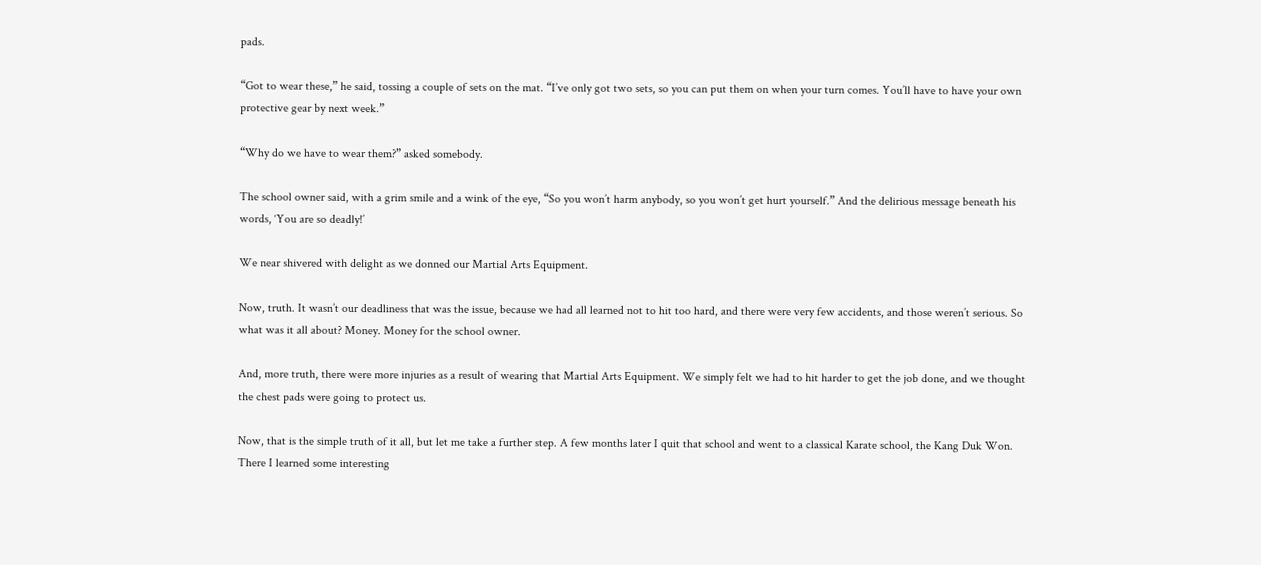pads.

“Got to wear these,” he said, tossing a couple of sets on the mat. “I’ve only got two sets, so you can put them on when your turn comes. You’ll have to have your own protective gear by next week.”

“Why do we have to wear them?” asked somebody.

The school owner said, with a grim smile and a wink of the eye, “So you won’t harm anybody, so you won’t get hurt yourself.” And the delirious message beneath his words, ‘You are so deadly!’

We near shivered with delight as we donned our Martial Arts Equipment.

Now, truth. It wasn’t our deadliness that was the issue, because we had all learned not to hit too hard, and there were very few accidents, and those weren’t serious. So what was it all about? Money. Money for the school owner.

And, more truth, there were more injuries as a result of wearing that Martial Arts Equipment. We simply felt we had to hit harder to get the job done, and we thought the chest pads were going to protect us.

Now, that is the simple truth of it all, but let me take a further step. A few months later I quit that school and went to a classical Karate school, the Kang Duk Won. There I learned some interesting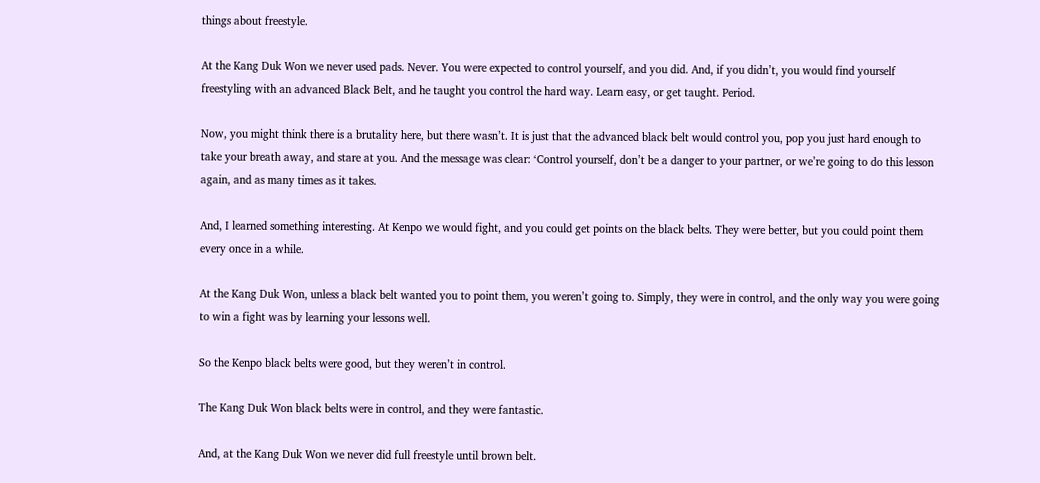things about freestyle.

At the Kang Duk Won we never used pads. Never. You were expected to control yourself, and you did. And, if you didn’t, you would find yourself freestyling with an advanced Black Belt, and he taught you control the hard way. Learn easy, or get taught. Period.

Now, you might think there is a brutality here, but there wasn’t. It is just that the advanced black belt would control you, pop you just hard enough to take your breath away, and stare at you. And the message was clear: ‘Control yourself, don’t be a danger to your partner, or we’re going to do this lesson again, and as many times as it takes.

And, I learned something interesting. At Kenpo we would fight, and you could get points on the black belts. They were better, but you could point them every once in a while.

At the Kang Duk Won, unless a black belt wanted you to point them, you weren’t going to. Simply, they were in control, and the only way you were going to win a fight was by learning your lessons well.

So the Kenpo black belts were good, but they weren’t in control.

The Kang Duk Won black belts were in control, and they were fantastic.

And, at the Kang Duk Won we never did full freestyle until brown belt.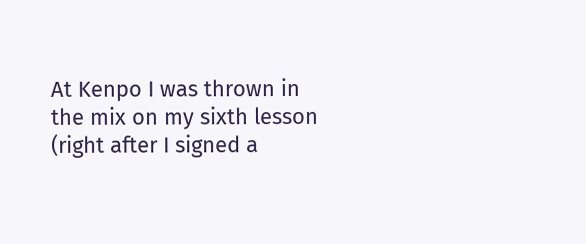At Kenpo I was thrown in the mix on my sixth lesson (right after I signed a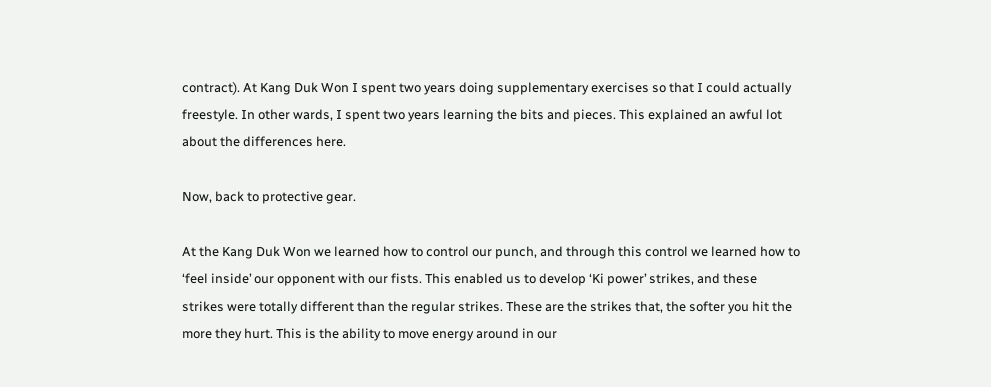contract). At Kang Duk Won I spent two years doing supplementary exercises so that I could actually freestyle. In other wards, I spent two years learning the bits and pieces. This explained an awful lot about the differences here.

Now, back to protective gear.

At the Kang Duk Won we learned how to control our punch, and through this control we learned how to ‘feel inside’ our opponent with our fists. This enabled us to develop ‘Ki power’ strikes, and these strikes were totally different than the regular strikes. These are the strikes that, the softer you hit the more they hurt. This is the ability to move energy around in our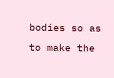bodies so as to make the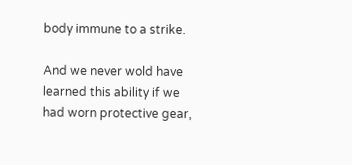body immune to a strike.

And we never wold have learned this ability if we had worn protective gear,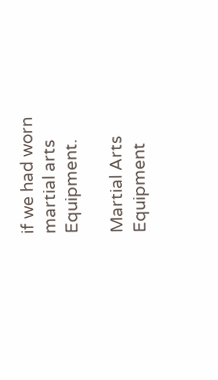if we had worn martial arts Equipment.

Martial Arts Equipment